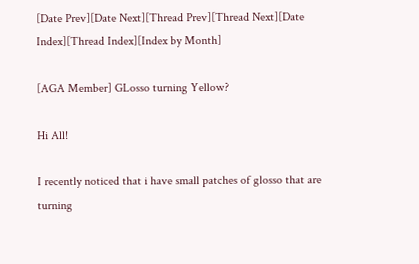[Date Prev][Date Next][Thread Prev][Thread Next][Date Index][Thread Index][Index by Month]

[AGA Member] GLosso turning Yellow?

Hi All!

I recently noticed that i have small patches of glosso that are turning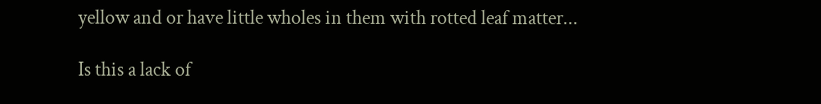yellow and or have little wholes in them with rotted leaf matter...

Is this a lack of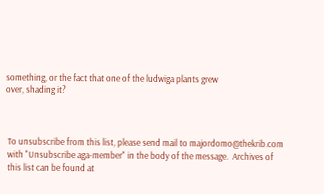something, or the fact that one of the ludwiga plants grew
over, shading it?



 To unsubscribe from this list, please send mail to majordomo@thekrib.com
 with "Unsubscribe aga-member" in the body of the message.  Archives of
 this list can be found at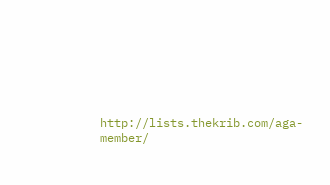http://lists.thekrib.com/aga-member/